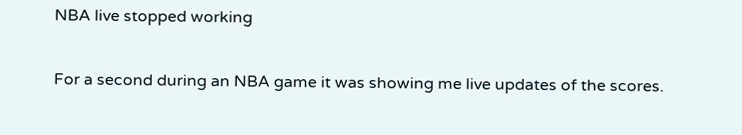NBA live stopped working

For a second during an NBA game it was showing me live updates of the scores.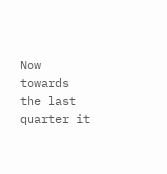Now towards the last quarter it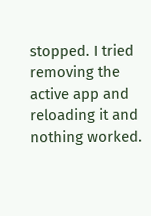stopped. I tried removing the active app and reloading it and nothing worked.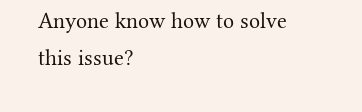Anyone know how to solve this issue?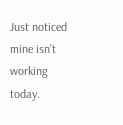Just noticed mine isn’t working today.